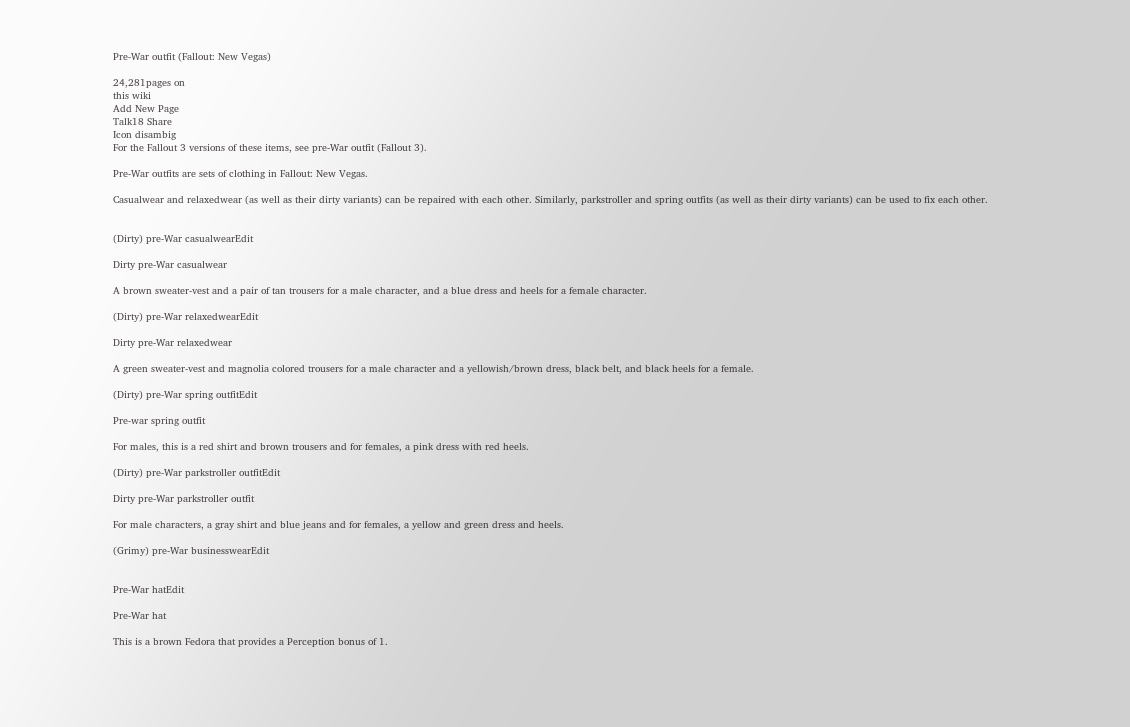Pre-War outfit (Fallout: New Vegas)

24,281pages on
this wiki
Add New Page
Talk18 Share
Icon disambig
For the Fallout 3 versions of these items, see pre-War outfit (Fallout 3).

Pre-War outfits are sets of clothing in Fallout: New Vegas.

Casualwear and relaxedwear (as well as their dirty variants) can be repaired with each other. Similarly, parkstroller and spring outfits (as well as their dirty variants) can be used to fix each other.


(Dirty) pre-War casualwearEdit

Dirty pre-War casualwear

A brown sweater-vest and a pair of tan trousers for a male character, and a blue dress and heels for a female character.

(Dirty) pre-War relaxedwearEdit

Dirty pre-War relaxedwear

A green sweater-vest and magnolia colored trousers for a male character and a yellowish/brown dress, black belt, and black heels for a female.

(Dirty) pre-War spring outfitEdit

Pre-war spring outfit

For males, this is a red shirt and brown trousers and for females, a pink dress with red heels.

(Dirty) pre-War parkstroller outfitEdit

Dirty pre-War parkstroller outfit

For male characters, a gray shirt and blue jeans and for females, a yellow and green dress and heels.

(Grimy) pre-War businesswearEdit


Pre-War hatEdit

Pre-War hat

This is a brown Fedora that provides a Perception bonus of 1.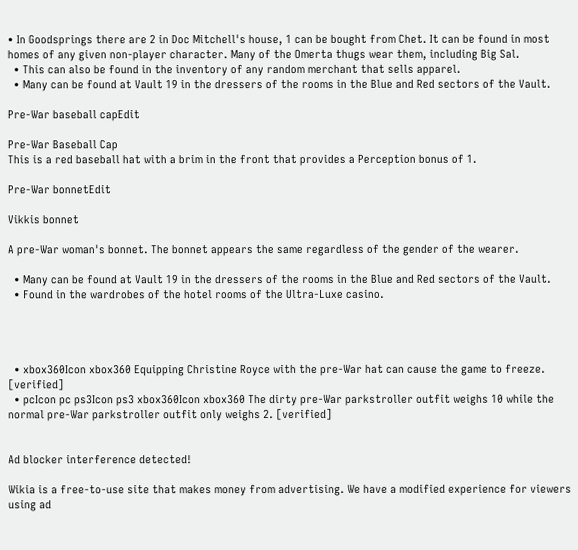• In Goodsprings there are 2 in Doc Mitchell's house, 1 can be bought from Chet. It can be found in most homes of any given non-player character. Many of the Omerta thugs wear them, including Big Sal.
  • This can also be found in the inventory of any random merchant that sells apparel.
  • Many can be found at Vault 19 in the dressers of the rooms in the Blue and Red sectors of the Vault.

Pre-War baseball capEdit

Pre-War Baseball Cap
This is a red baseball hat with a brim in the front that provides a Perception bonus of 1.

Pre-War bonnetEdit

Vikkis bonnet

A pre-War woman's bonnet. The bonnet appears the same regardless of the gender of the wearer.

  • Many can be found at Vault 19 in the dressers of the rooms in the Blue and Red sectors of the Vault.
  • Found in the wardrobes of the hotel rooms of the Ultra-Luxe casino.




  • xbox360Icon xbox360 Equipping Christine Royce with the pre-War hat can cause the game to freeze. [verified]
  • pcIcon pc ps3Icon ps3 xbox360Icon xbox360 The dirty pre-War parkstroller outfit weighs 10 while the normal pre-War parkstroller outfit only weighs 2. [verified]


Ad blocker interference detected!

Wikia is a free-to-use site that makes money from advertising. We have a modified experience for viewers using ad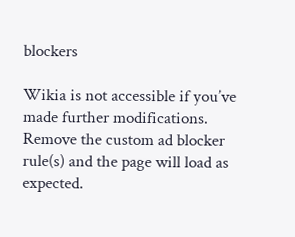blockers

Wikia is not accessible if you’ve made further modifications. Remove the custom ad blocker rule(s) and the page will load as expected.